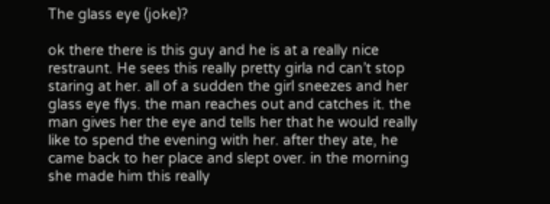The glass eye (joke)?

ok there there is this guy and he is at a really nice restraunt. He sees this really pretty girla nd can’t stop staring at her. all of a sudden the girl sneezes and her glass eye flys. the man reaches out and catches it. the man gives her the eye and tells her that he would really like to spend the evening with her. after they ate, he came back to her place and slept over. in the morning she made him this really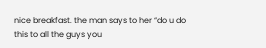nice breakfast. the man says to her “do u do this to all the guys you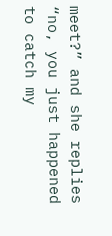meet?” and she replies “no, you just happened to catch my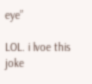eye”

LOL. i lvoe this joke